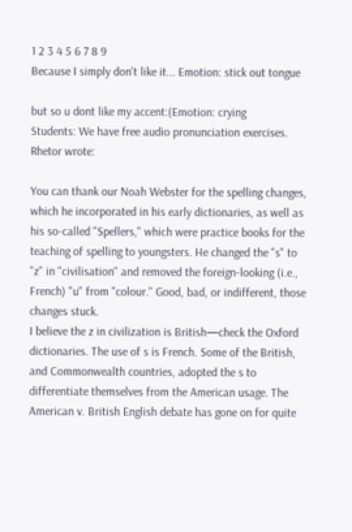1 2 3 4 5 6 7 8 9
Because I simply don't like it... Emotion: stick out tongue

but so u dont like my accent:(Emotion: crying
Students: We have free audio pronunciation exercises.
Rhetor wrote:

You can thank our Noah Webster for the spelling changes, which he incorporated in his early dictionaries, as well as his so-called "Spellers," which were practice books for the teaching of spelling to youngsters. He changed the "s" to "z" in "civilisation" and removed the foreign-looking (i.e., French) "u" from "colour." Good, bad, or indifferent, those changes stuck.
I believe the z in civilization is British—check the Oxford dictionaries. The use of s is French. Some of the British, and Commonwealth countries, adopted the s to differentiate themselves from the American usage. The American v. British English debate has gone on for quite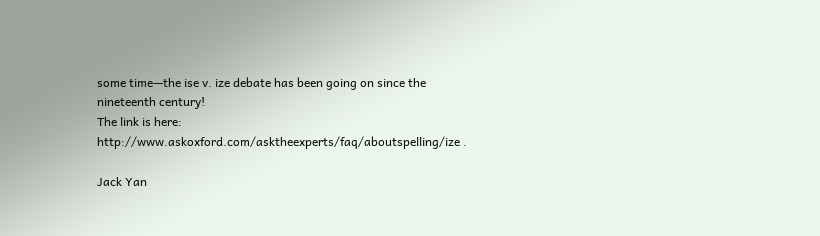some time—the ise v. ize debate has been going on since the nineteenth century!
The link is here: http://www.askoxford.com/asktheexperts/faq/aboutspelling/ize .

Jack Yan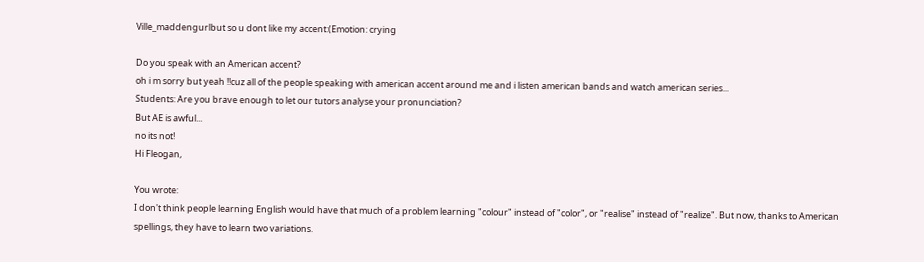Ville_maddengurlbut so u dont like my accent:(Emotion: crying

Do you speak with an American accent?
oh i m sorry but yeah !!cuz all of the people speaking with american accent around me and i listen american bands and watch american series...
Students: Are you brave enough to let our tutors analyse your pronunciation?
But AE is awful...
no its not!
Hi Fleogan,

You wrote:
I don't think people learning English would have that much of a problem learning "colour" instead of "color", or "realise" instead of "realize". But now, thanks to American spellings, they have to learn two variations.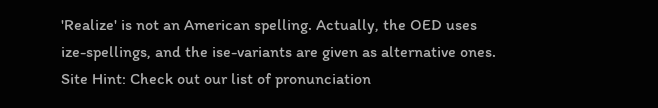'Realize' is not an American spelling. Actually, the OED uses ize-spellings, and the ise-variants are given as alternative ones.
Site Hint: Check out our list of pronunciation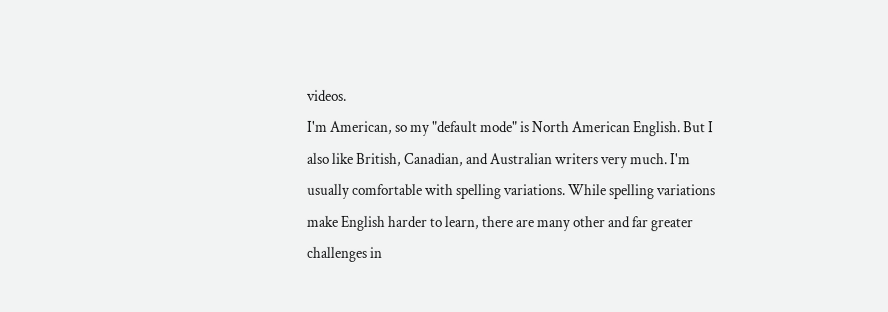videos.
I'm American, so my "default mode" is North American English. But I also like British, Canadian, and Australian writers very much. I'm usually comfortable with spelling variations. While spelling variations make English harder to learn, there are many other and far greater challenges in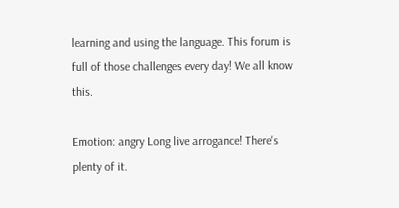learning and using the language. This forum is full of those challenges every day! We all know this.

Emotion: angry Long live arrogance! There's plenty of it.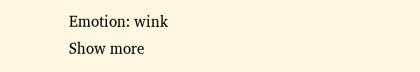Emotion: wink
Show more